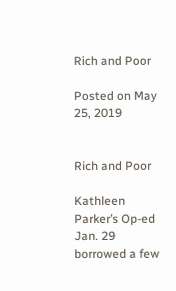Rich and Poor

Posted on May 25, 2019


Rich and Poor

Kathleen Parker’s Op-ed Jan. 29 borrowed a few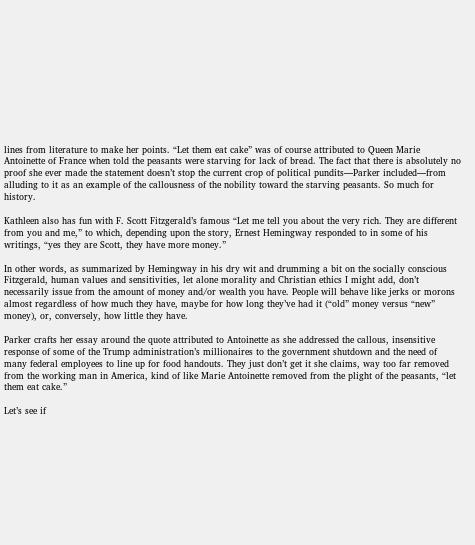lines from literature to make her points. “Let them eat cake” was of course attributed to Queen Marie Antoinette of France when told the peasants were starving for lack of bread. The fact that there is absolutely no proof she ever made the statement doesn’t stop the current crop of political pundits—Parker included—from alluding to it as an example of the callousness of the nobility toward the starving peasants. So much for history.

Kathleen also has fun with F. Scott Fitzgerald’s famous “Let me tell you about the very rich. They are different from you and me,” to which, depending upon the story, Ernest Hemingway responded to in some of his writings, “yes they are Scott, they have more money.”

In other words, as summarized by Hemingway in his dry wit and drumming a bit on the socially conscious Fitzgerald, human values and sensitivities, let alone morality and Christian ethics I might add, don’t necessarily issue from the amount of money and/or wealth you have. People will behave like jerks or morons almost regardless of how much they have, maybe for how long they’ve had it (“old” money versus “new” money), or, conversely, how little they have.

Parker crafts her essay around the quote attributed to Antoinette as she addressed the callous, insensitive response of some of the Trump administration’s millionaires to the government shutdown and the need of many federal employees to line up for food handouts. They just don’t get it she claims, way too far removed from the working man in America, kind of like Marie Antoinette removed from the plight of the peasants, “let them eat cake.”

Let’s see if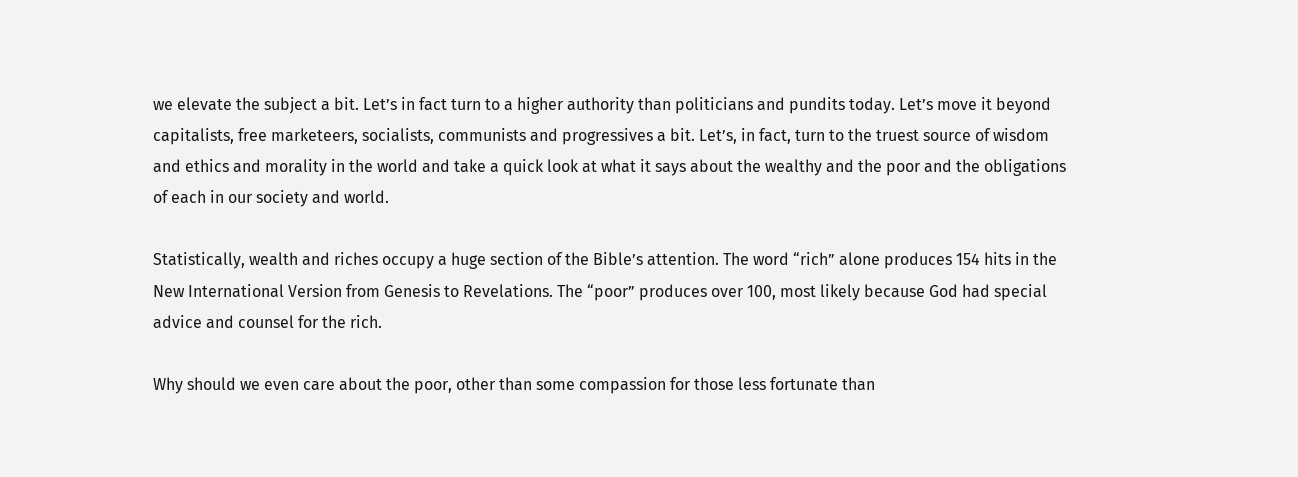we elevate the subject a bit. Let’s in fact turn to a higher authority than politicians and pundits today. Let’s move it beyond capitalists, free marketeers, socialists, communists and progressives a bit. Let’s, in fact, turn to the truest source of wisdom and ethics and morality in the world and take a quick look at what it says about the wealthy and the poor and the obligations of each in our society and world.

Statistically, wealth and riches occupy a huge section of the Bible’s attention. The word “rich” alone produces 154 hits in the New International Version from Genesis to Revelations. The “poor” produces over 100, most likely because God had special advice and counsel for the rich.

Why should we even care about the poor, other than some compassion for those less fortunate than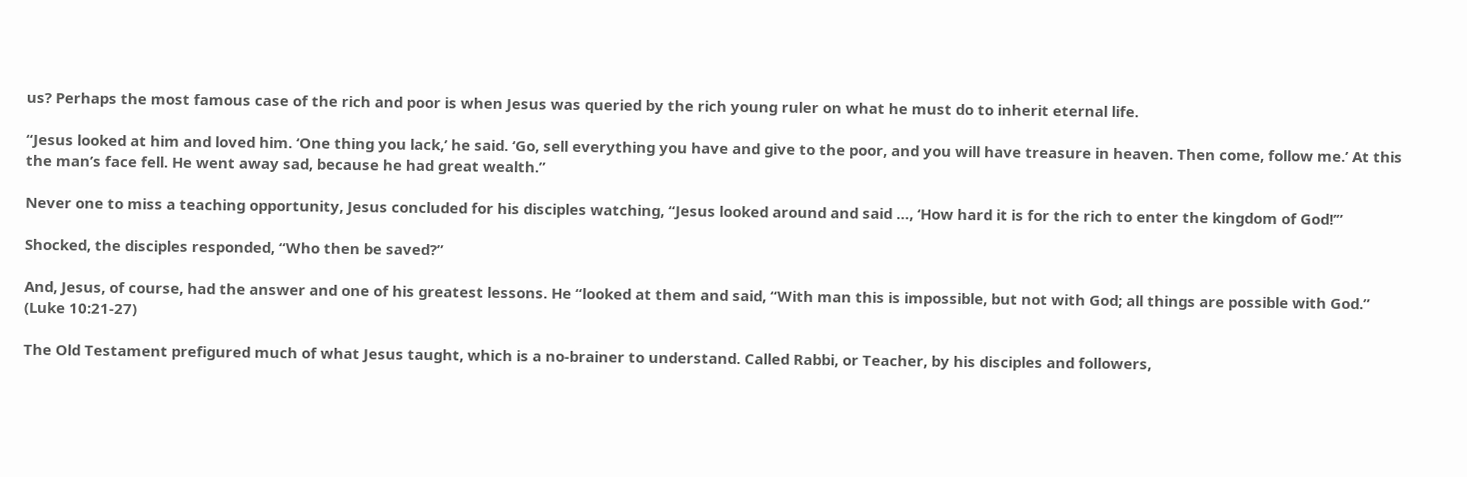us? Perhaps the most famous case of the rich and poor is when Jesus was queried by the rich young ruler on what he must do to inherit eternal life.

“Jesus looked at him and loved him. ‘One thing you lack,’ he said. ‘Go, sell everything you have and give to the poor, and you will have treasure in heaven. Then come, follow me.’ At this the man’s face fell. He went away sad, because he had great wealth.”

Never one to miss a teaching opportunity, Jesus concluded for his disciples watching, “Jesus looked around and said …, ‘How hard it is for the rich to enter the kingdom of God!’”

Shocked, the disciples responded, “Who then be saved?”

And, Jesus, of course, had the answer and one of his greatest lessons. He “looked at them and said, “With man this is impossible, but not with God; all things are possible with God.” (Luke 10:21-27)

The Old Testament prefigured much of what Jesus taught, which is a no-brainer to understand. Called Rabbi, or Teacher, by his disciples and followers,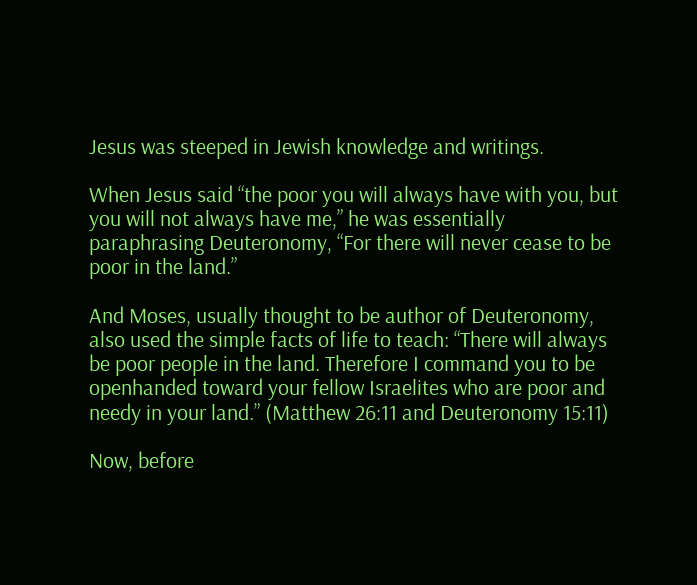Jesus was steeped in Jewish knowledge and writings.

When Jesus said “the poor you will always have with you, but you will not always have me,” he was essentially paraphrasing Deuteronomy, “For there will never cease to be poor in the land.”

And Moses, usually thought to be author of Deuteronomy, also used the simple facts of life to teach: “There will always be poor people in the land. Therefore I command you to be openhanded toward your fellow Israelites who are poor and needy in your land.” (Matthew 26:11 and Deuteronomy 15:11)

Now, before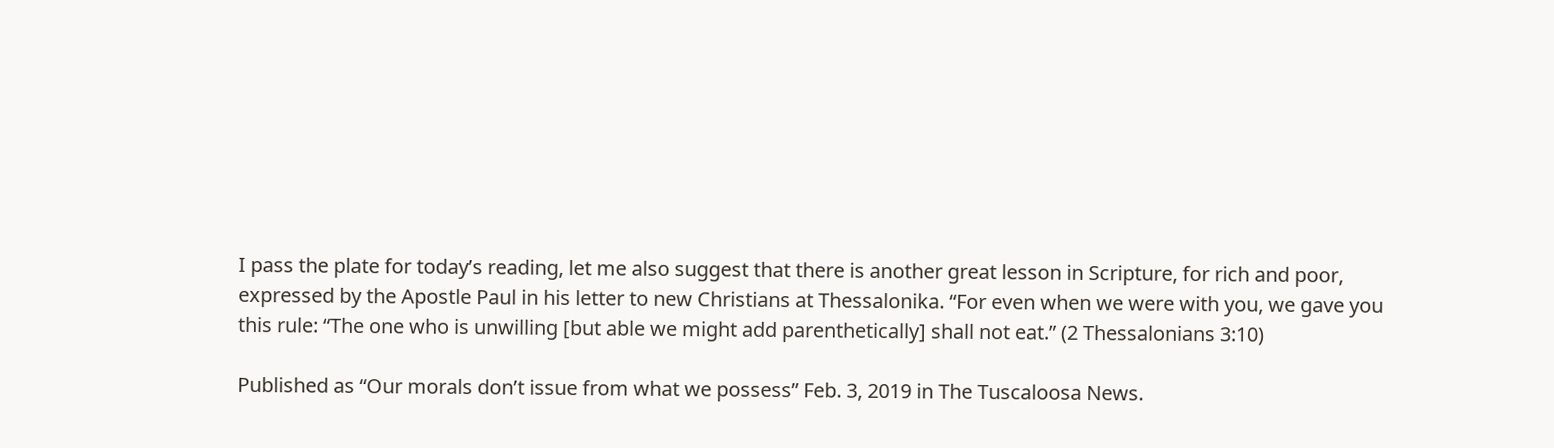I pass the plate for today’s reading, let me also suggest that there is another great lesson in Scripture, for rich and poor, expressed by the Apostle Paul in his letter to new Christians at Thessalonika. “For even when we were with you, we gave you this rule: “The one who is unwilling [but able we might add parenthetically] shall not eat.” (2 Thessalonians 3:10)

Published as “Our morals don’t issue from what we possess” Feb. 3, 2019 in The Tuscaloosa News.